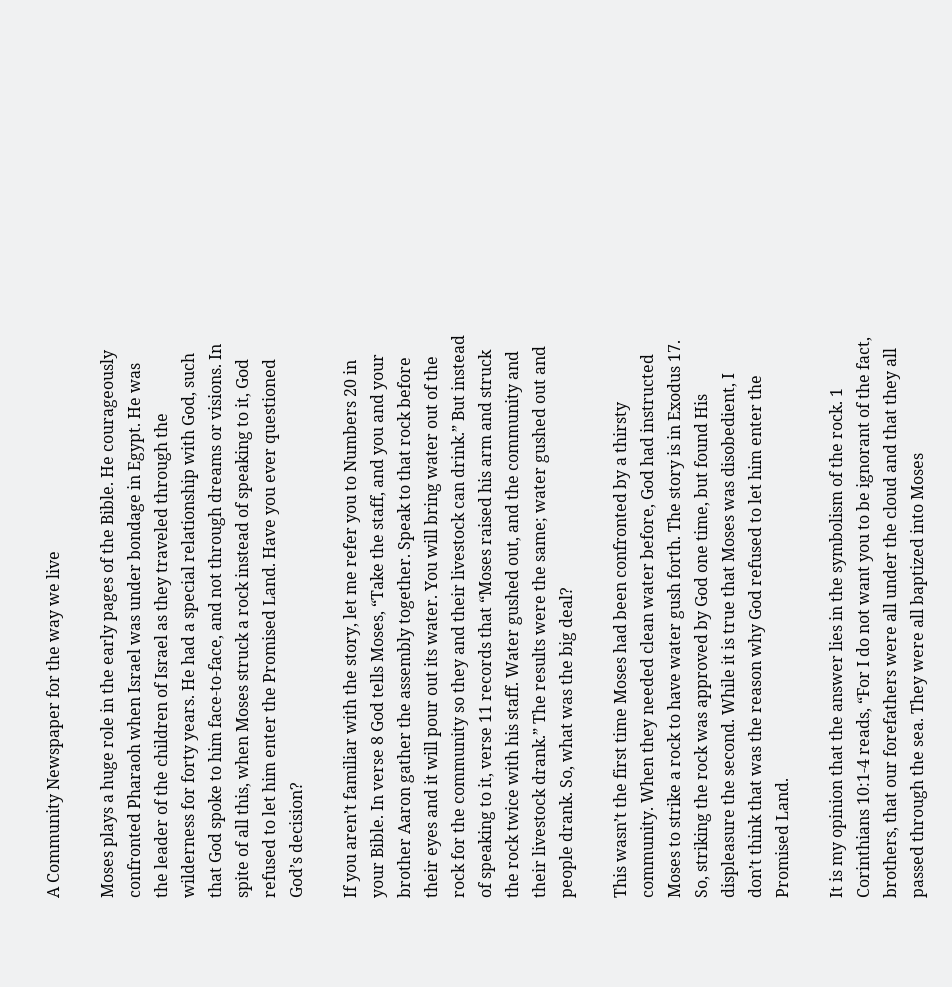A Community Newspaper for the way we live

Moses plays a huge role in the early pages of the Bible. He courageously confronted Pharaoh when Israel was under bondage in Egypt. He was the leader of the children of Israel as they traveled through the wilderness for forty years. He had a special relationship with God, such that God spoke to him face-to-face, and not through dreams or visions. In spite of all this, when Moses struck a rock instead of speaking to it, God refused to let him enter the Promised Land. Have you ever questioned God’s decision?

If you aren’t familiar with the story, let me refer you to Numbers 20 in your Bible. In verse 8 God tells Moses, “Take the staff, and you and your brother Aaron gather the assembly together. Speak to that rock before their eyes and it will pour out its water. You will bring water out of the rock for the community so they and their livestock can drink.” But instead of speaking to it, verse 11 records that “Moses raised his arm and struck the rock twice with his staff. Water gushed out, and the community and their livestock drank.” The results were the same; water gushed out and people drank. So, what was the big deal?

This wasn’t the first time Moses had been confronted by a thirsty community. When they needed clean water before, God had instructed Moses to strike a rock to have water gush forth. The story is in Exodus 17. So, striking the rock was approved by God one time, but found His displeasure the second. While it is true that Moses was disobedient, I don’t think that was the reason why God refused to let him enter the Promised Land.

It is my opinion that the answer lies in the symbolism of the rock. 1 Corinthians 10:1-4 reads, “For I do not want you to be ignorant of the fact, brothers, that our forefathers were all under the cloud and that they all passed through the sea. They were all baptized into Moses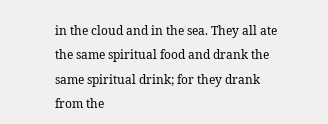in the cloud and in the sea. They all ate the same spiritual food and drank the same spiritual drink; for they drank from the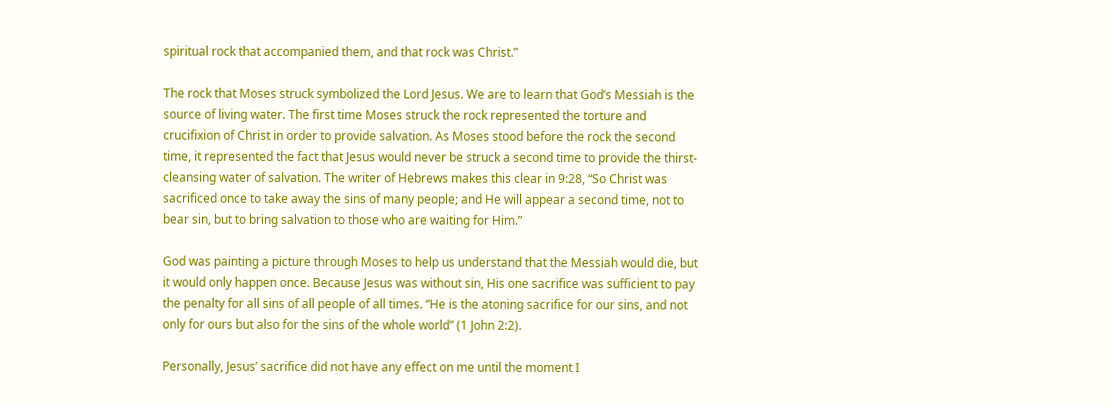spiritual rock that accompanied them, and that rock was Christ.”

The rock that Moses struck symbolized the Lord Jesus. We are to learn that God’s Messiah is the source of living water. The first time Moses struck the rock represented the torture and crucifixion of Christ in order to provide salvation. As Moses stood before the rock the second time, it represented the fact that Jesus would never be struck a second time to provide the thirst-cleansing water of salvation. The writer of Hebrews makes this clear in 9:28, “So Christ was sacrificed once to take away the sins of many people; and He will appear a second time, not to bear sin, but to bring salvation to those who are waiting for Him.”

God was painting a picture through Moses to help us understand that the Messiah would die, but it would only happen once. Because Jesus was without sin, His one sacrifice was sufficient to pay the penalty for all sins of all people of all times. “He is the atoning sacrifice for our sins, and not only for ours but also for the sins of the whole world” (1 John 2:2).

Personally, Jesus’ sacrifice did not have any effect on me until the moment I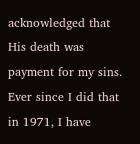acknowledged that His death was payment for my sins. Ever since I did that in 1971, I have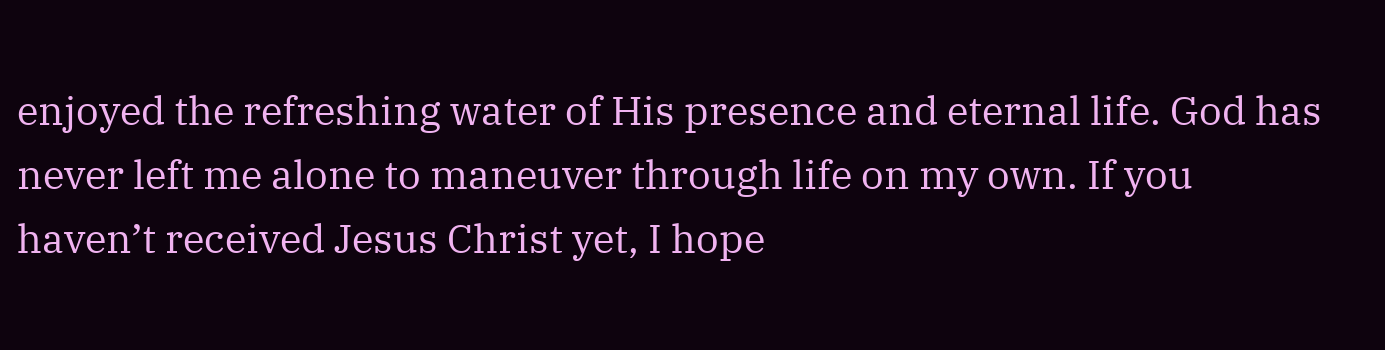enjoyed the refreshing water of His presence and eternal life. God has never left me alone to maneuver through life on my own. If you haven’t received Jesus Christ yet, I hope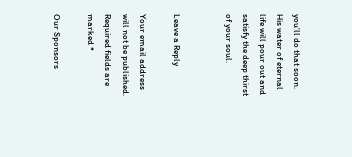you’ll do that soon. His water of eternal life will pour out and satisfy the deep thirst of your soul.


Leave a Reply

Your email address will not be published. Required fields are marked *

Our Sponsors